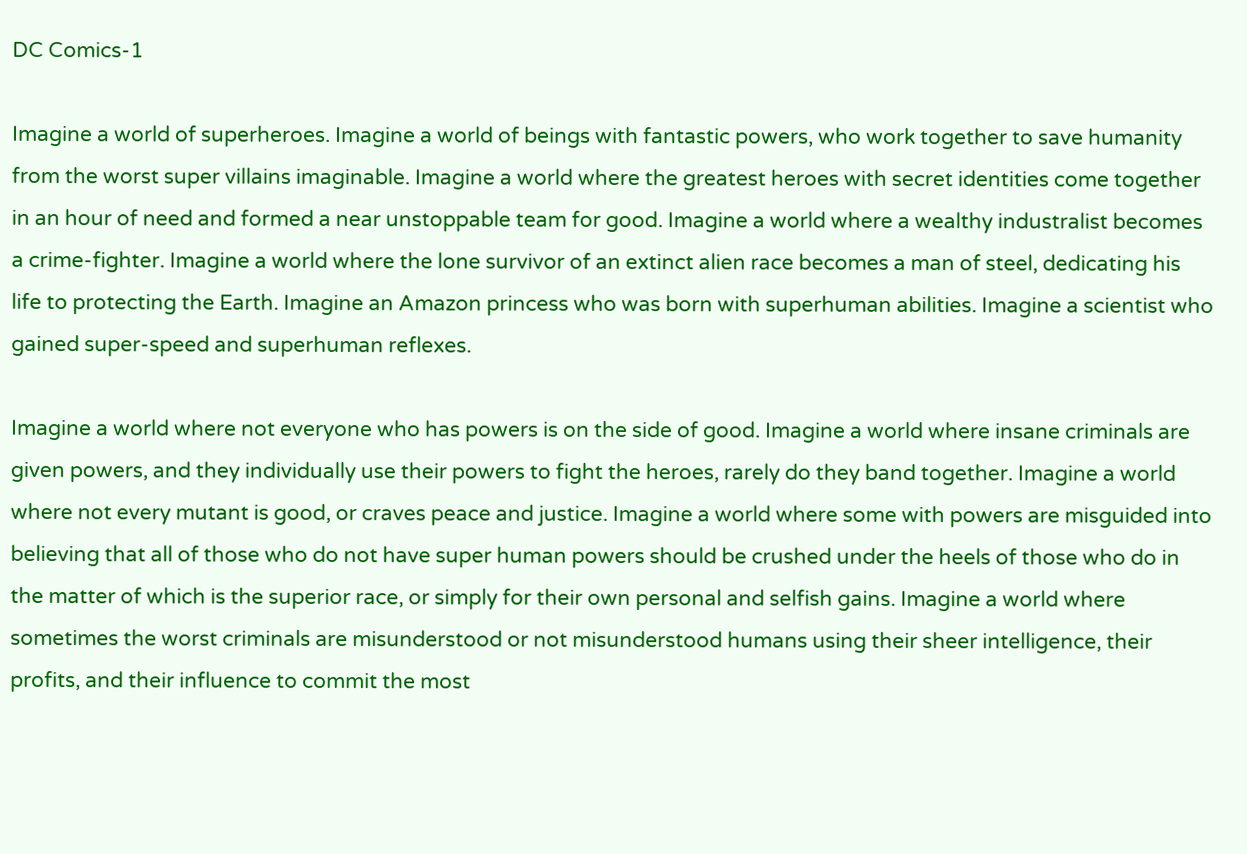DC Comics-1

Imagine a world of superheroes. Imagine a world of beings with fantastic powers, who work together to save humanity from the worst super villains imaginable. Imagine a world where the greatest heroes with secret identities come together in an hour of need and formed a near unstoppable team for good. Imagine a world where a wealthy industralist becomes a crime-fighter. Imagine a world where the lone survivor of an extinct alien race becomes a man of steel, dedicating his life to protecting the Earth. Imagine an Amazon princess who was born with superhuman abilities. Imagine a scientist who gained super-speed and superhuman reflexes.

Imagine a world where not everyone who has powers is on the side of good. Imagine a world where insane criminals are given powers, and they individually use their powers to fight the heroes, rarely do they band together. Imagine a world where not every mutant is good, or craves peace and justice. Imagine a world where some with powers are misguided into believing that all of those who do not have super human powers should be crushed under the heels of those who do in the matter of which is the superior race, or simply for their own personal and selfish gains. Imagine a world where sometimes the worst criminals are misunderstood or not misunderstood humans using their sheer intelligence, their profits, and their influence to commit the most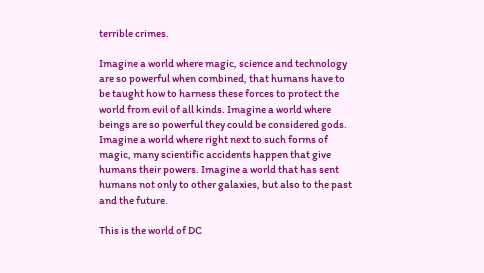terrible crimes.

Imagine a world where magic, science and technology are so powerful when combined, that humans have to be taught how to harness these forces to protect the world from evil of all kinds. Imagine a world where beings are so powerful they could be considered gods. Imagine a world where right next to such forms of magic, many scientific accidents happen that give humans their powers. Imagine a world that has sent humans not only to other galaxies, but also to the past and the future.

This is the world of DC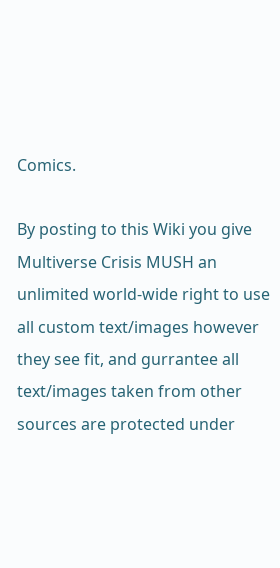Comics.

By posting to this Wiki you give Multiverse Crisis MUSH an unlimited world-wide right to use all custom text/images however they see fit, and gurrantee all text/images taken from other sources are protected under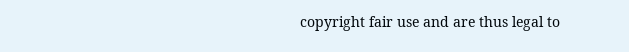copyright fair use and are thus legal to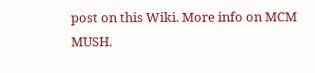post on this Wiki. More info on MCM MUSH.